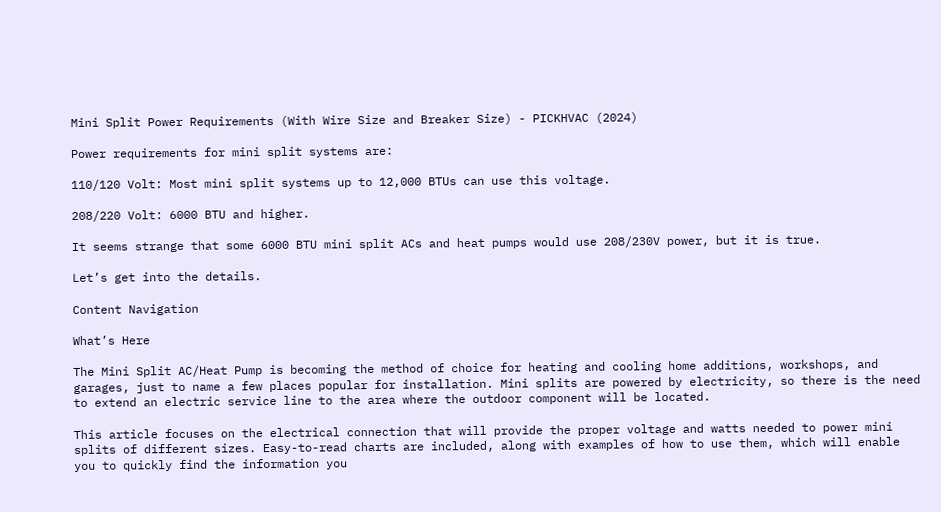Mini Split Power Requirements (With Wire Size and Breaker Size) - PICKHVAC (2024)

Power requirements for mini split systems are:

110/120 Volt: Most mini split systems up to 12,000 BTUs can use this voltage.

208/220 Volt: 6000 BTU and higher.

It seems strange that some 6000 BTU mini split ACs and heat pumps would use 208/230V power, but it is true.

Let’s get into the details.

Content Navigation

What’s Here

The Mini Split AC/Heat Pump is becoming the method of choice for heating and cooling home additions, workshops, and garages, just to name a few places popular for installation. Mini splits are powered by electricity, so there is the need to extend an electric service line to the area where the outdoor component will be located.

This article focuses on the electrical connection that will provide the proper voltage and watts needed to power mini splits of different sizes. Easy-to-read charts are included, along with examples of how to use them, which will enable you to quickly find the information you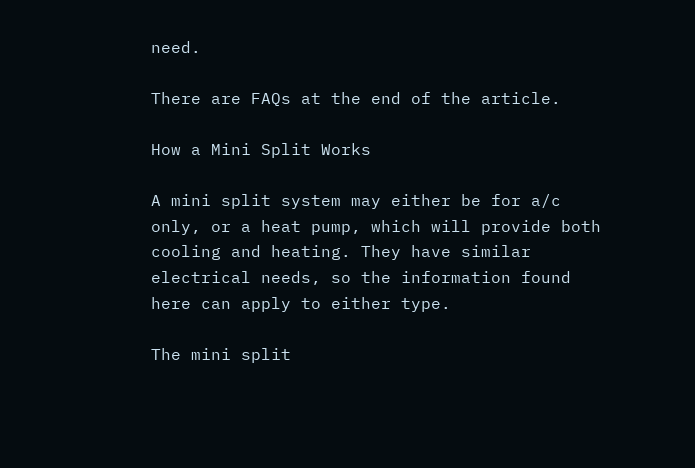need.

There are FAQs at the end of the article.

How a Mini Split Works

A mini split system may either be for a/c only, or a heat pump, which will provide both cooling and heating. They have similar electrical needs, so the information found here can apply to either type.

The mini split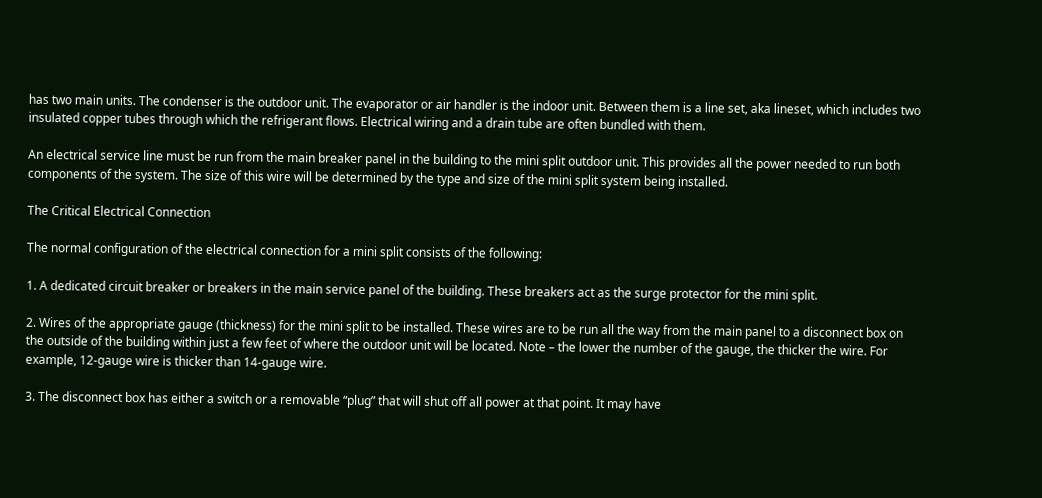has two main units. The condenser is the outdoor unit. The evaporator or air handler is the indoor unit. Between them is a line set, aka lineset, which includes two insulated copper tubes through which the refrigerant flows. Electrical wiring and a drain tube are often bundled with them.

An electrical service line must be run from the main breaker panel in the building to the mini split outdoor unit. This provides all the power needed to run both components of the system. The size of this wire will be determined by the type and size of the mini split system being installed.

The Critical Electrical Connection

The normal configuration of the electrical connection for a mini split consists of the following:

1. A dedicated circuit breaker or breakers in the main service panel of the building. These breakers act as the surge protector for the mini split.

2. Wires of the appropriate gauge (thickness) for the mini split to be installed. These wires are to be run all the way from the main panel to a disconnect box on the outside of the building within just a few feet of where the outdoor unit will be located. Note – the lower the number of the gauge, the thicker the wire. For example, 12-gauge wire is thicker than 14-gauge wire.

3. The disconnect box has either a switch or a removable “plug” that will shut off all power at that point. It may have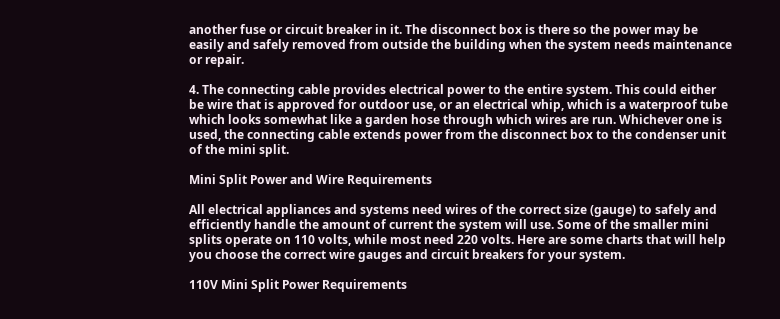another fuse or circuit breaker in it. The disconnect box is there so the power may be easily and safely removed from outside the building when the system needs maintenance or repair.

4. The connecting cable provides electrical power to the entire system. This could either be wire that is approved for outdoor use, or an electrical whip, which is a waterproof tube which looks somewhat like a garden hose through which wires are run. Whichever one is used, the connecting cable extends power from the disconnect box to the condenser unit of the mini split.

Mini Split Power and Wire Requirements

All electrical appliances and systems need wires of the correct size (gauge) to safely and efficiently handle the amount of current the system will use. Some of the smaller mini splits operate on 110 volts, while most need 220 volts. Here are some charts that will help you choose the correct wire gauges and circuit breakers for your system.

110V Mini Split Power Requirements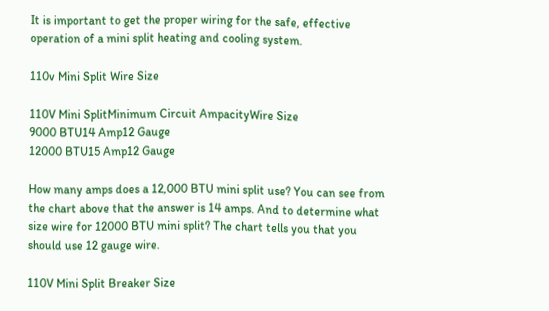It is important to get the proper wiring for the safe, effective operation of a mini split heating and cooling system.

110v Mini Split Wire Size

110V Mini SplitMinimum Circuit AmpacityWire Size
9000 BTU14 Amp12 Gauge
12000 BTU15 Amp12 Gauge

How many amps does a 12,000 BTU mini split use? You can see from the chart above that the answer is 14 amps. And to determine what size wire for 12000 BTU mini split? The chart tells you that you should use 12 gauge wire.

110V Mini Split Breaker Size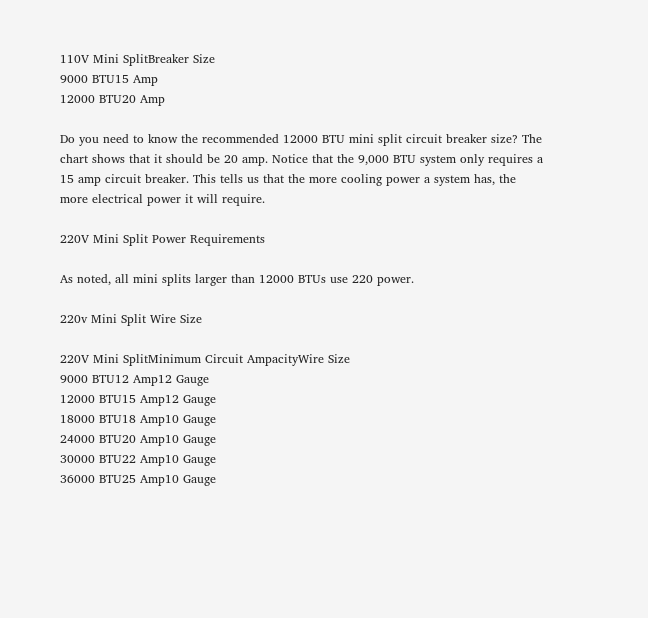110V Mini SplitBreaker Size
9000 BTU15 Amp
12000 BTU20 Amp

Do you need to know the recommended 12000 BTU mini split circuit breaker size? The chart shows that it should be 20 amp. Notice that the 9,000 BTU system only requires a 15 amp circuit breaker. This tells us that the more cooling power a system has, the more electrical power it will require.

220V Mini Split Power Requirements

As noted, all mini splits larger than 12000 BTUs use 220 power.

220v Mini Split Wire Size

220V Mini SplitMinimum Circuit AmpacityWire Size
9000 BTU12 Amp12 Gauge
12000 BTU15 Amp12 Gauge
18000 BTU18 Amp10 Gauge
24000 BTU20 Amp10 Gauge
30000 BTU22 Amp10 Gauge
36000 BTU25 Amp10 Gauge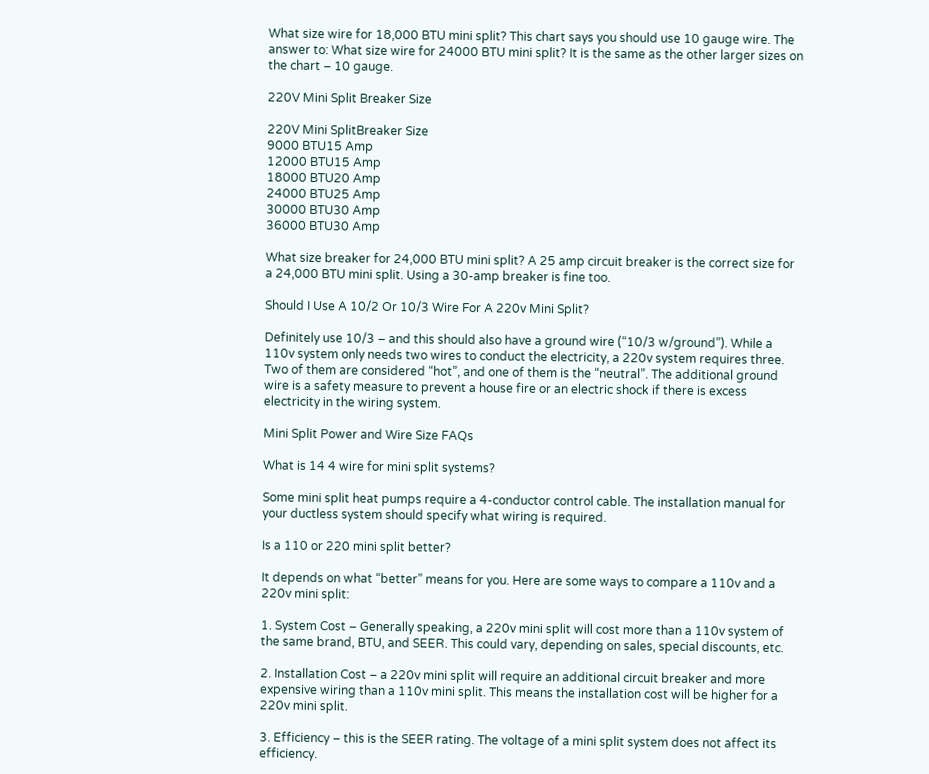What size wire for 18,000 BTU mini split? This chart says you should use 10 gauge wire. The answer to: What size wire for 24000 BTU mini split? It is the same as the other larger sizes on the chart – 10 gauge.

220V Mini Split Breaker Size

220V Mini SplitBreaker Size
9000 BTU15 Amp
12000 BTU15 Amp
18000 BTU20 Amp
24000 BTU25 Amp
30000 BTU30 Amp
36000 BTU30 Amp

What size breaker for 24,000 BTU mini split? A 25 amp circuit breaker is the correct size for a 24,000 BTU mini split. Using a 30-amp breaker is fine too.

Should I Use A 10/2 Or 10/3 Wire For A 220v Mini Split?

Definitely use 10/3 – and this should also have a ground wire (“10/3 w/ground”). While a 110v system only needs two wires to conduct the electricity, a 220v system requires three. Two of them are considered “hot”, and one of them is the “neutral”. The additional ground wire is a safety measure to prevent a house fire or an electric shock if there is excess electricity in the wiring system.

Mini Split Power and Wire Size FAQs

What is 14 4 wire for mini split systems?

Some mini split heat pumps require a 4-conductor control cable. The installation manual for your ductless system should specify what wiring is required.

Is a 110 or 220 mini split better?

It depends on what “better” means for you. Here are some ways to compare a 110v and a 220v mini split:

1. System Cost – Generally speaking, a 220v mini split will cost more than a 110v system of the same brand, BTU, and SEER. This could vary, depending on sales, special discounts, etc.

2. Installation Cost – a 220v mini split will require an additional circuit breaker and more expensive wiring than a 110v mini split. This means the installation cost will be higher for a 220v mini split.

3. Efficiency – this is the SEER rating. The voltage of a mini split system does not affect its efficiency.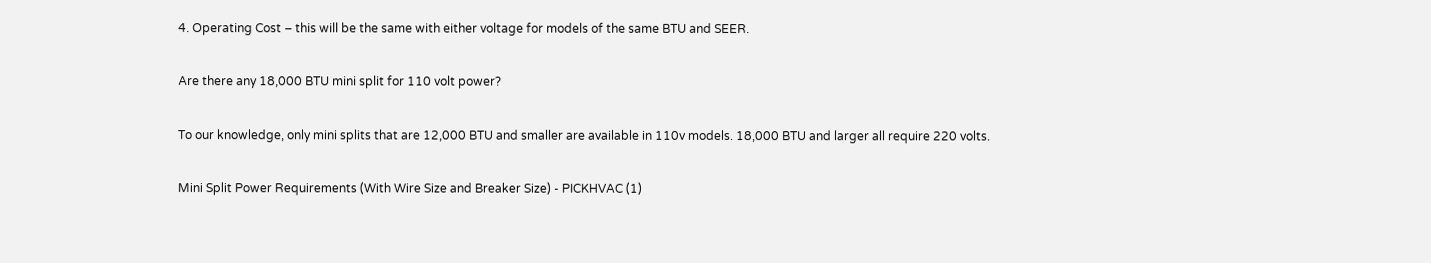4. Operating Cost – this will be the same with either voltage for models of the same BTU and SEER.

Are there any 18,000 BTU mini split for 110 volt power?

To our knowledge, only mini splits that are 12,000 BTU and smaller are available in 110v models. 18,000 BTU and larger all require 220 volts.

Mini Split Power Requirements (With Wire Size and Breaker Size) - PICKHVAC (1)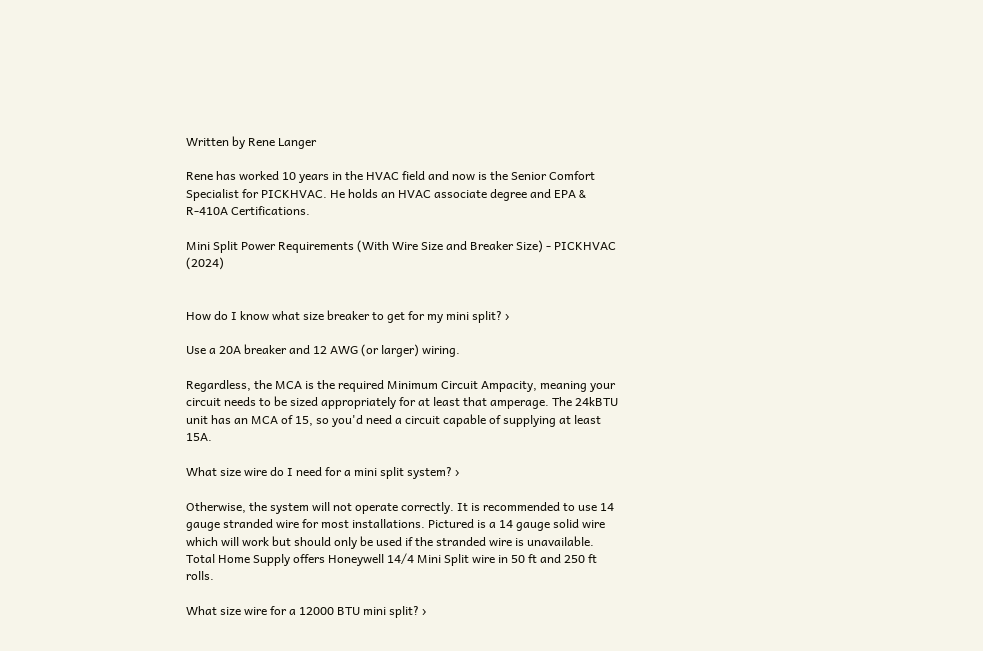Written by Rene Langer

Rene has worked 10 years in the HVAC field and now is the Senior Comfort Specialist for PICKHVAC. He holds an HVAC associate degree and EPA & R-410A Certifications.

Mini Split Power Requirements (With Wire Size and Breaker Size) - PICKHVAC (2024)


How do I know what size breaker to get for my mini split? ›

Use a 20A breaker and 12 AWG (or larger) wiring.

Regardless, the MCA is the required Minimum Circuit Ampacity, meaning your circuit needs to be sized appropriately for at least that amperage. The 24kBTU unit has an MCA of 15, so you'd need a circuit capable of supplying at least 15A.

What size wire do I need for a mini split system? ›

Otherwise, the system will not operate correctly. It is recommended to use 14 gauge stranded wire for most installations. Pictured is a 14 gauge solid wire which will work but should only be used if the stranded wire is unavailable. Total Home Supply offers Honeywell 14/4 Mini Split wire in 50 ft and 250 ft rolls.

What size wire for a 12000 BTU mini split? ›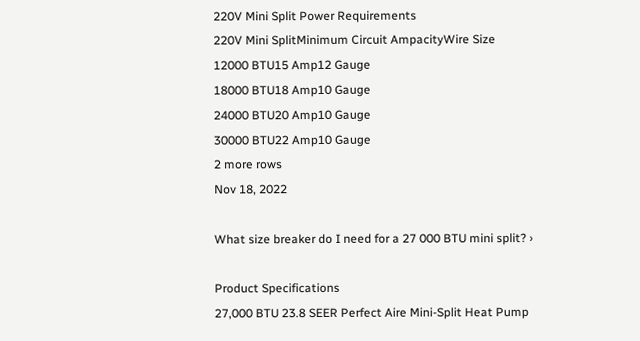220V Mini Split Power Requirements
220V Mini SplitMinimum Circuit AmpacityWire Size
12000 BTU15 Amp12 Gauge
18000 BTU18 Amp10 Gauge
24000 BTU20 Amp10 Gauge
30000 BTU22 Amp10 Gauge
2 more rows
Nov 18, 2022

What size breaker do I need for a 27 000 BTU mini split? ›

Product Specifications
27,000 BTU 23.8 SEER Perfect Aire Mini-Split Heat Pump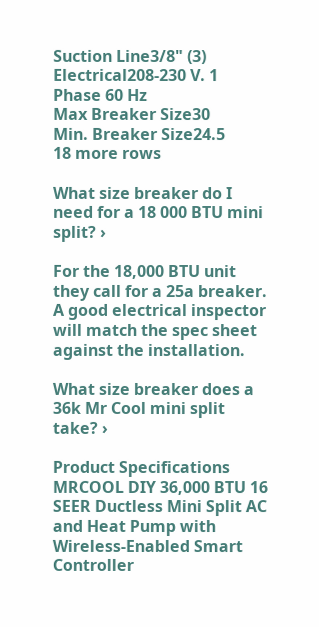Suction Line3/8" (3)
Electrical208-230 V. 1 Phase 60 Hz
Max Breaker Size30
Min. Breaker Size24.5
18 more rows

What size breaker do I need for a 18 000 BTU mini split? ›

For the 18,000 BTU unit they call for a 25a breaker. A good electrical inspector will match the spec sheet against the installation.

What size breaker does a 36k Mr Cool mini split take? ›

Product Specifications
MRCOOL DIY 36,000 BTU 16 SEER Ductless Mini Split AC and Heat Pump with Wireless-Enabled Smart Controller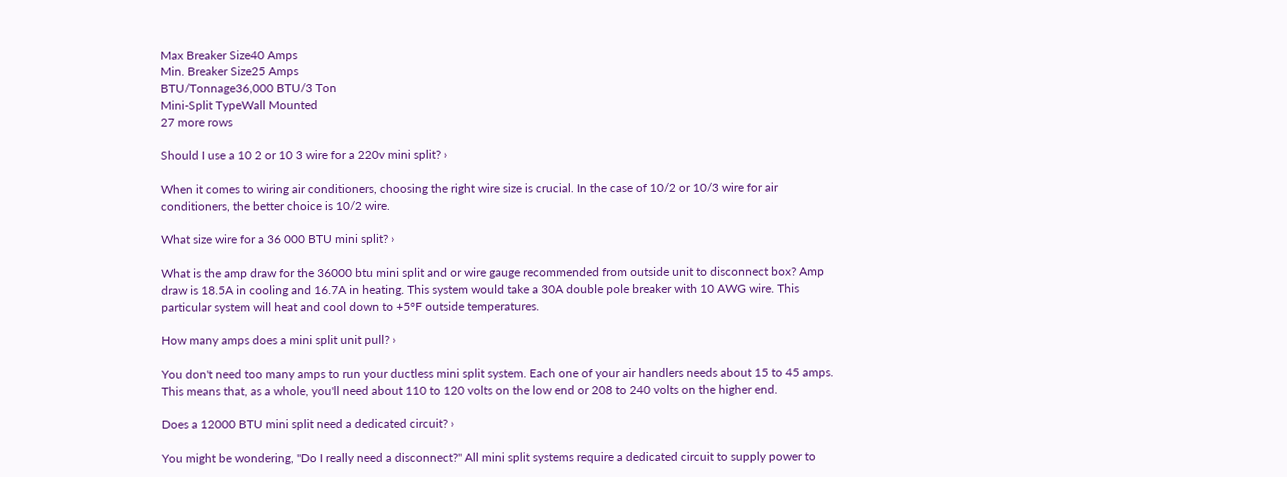Max Breaker Size40 Amps
Min. Breaker Size25 Amps
BTU/Tonnage36,000 BTU/3 Ton
Mini-Split TypeWall Mounted
27 more rows

Should I use a 10 2 or 10 3 wire for a 220v mini split? ›

When it comes to wiring air conditioners, choosing the right wire size is crucial. In the case of 10/2 or 10/3 wire for air conditioners, the better choice is 10/2 wire.

What size wire for a 36 000 BTU mini split? ›

What is the amp draw for the 36000 btu mini split and or wire gauge recommended from outside unit to disconnect box? Amp draw is 18.5A in cooling and 16.7A in heating. This system would take a 30A double pole breaker with 10 AWG wire. This particular system will heat and cool down to +5°F outside temperatures.

How many amps does a mini split unit pull? ›

You don't need too many amps to run your ductless mini split system. Each one of your air handlers needs about 15 to 45 amps. This means that, as a whole, you'll need about 110 to 120 volts on the low end or 208 to 240 volts on the higher end.

Does a 12000 BTU mini split need a dedicated circuit? ›

You might be wondering, "Do I really need a disconnect?" All mini split systems require a dedicated circuit to supply power to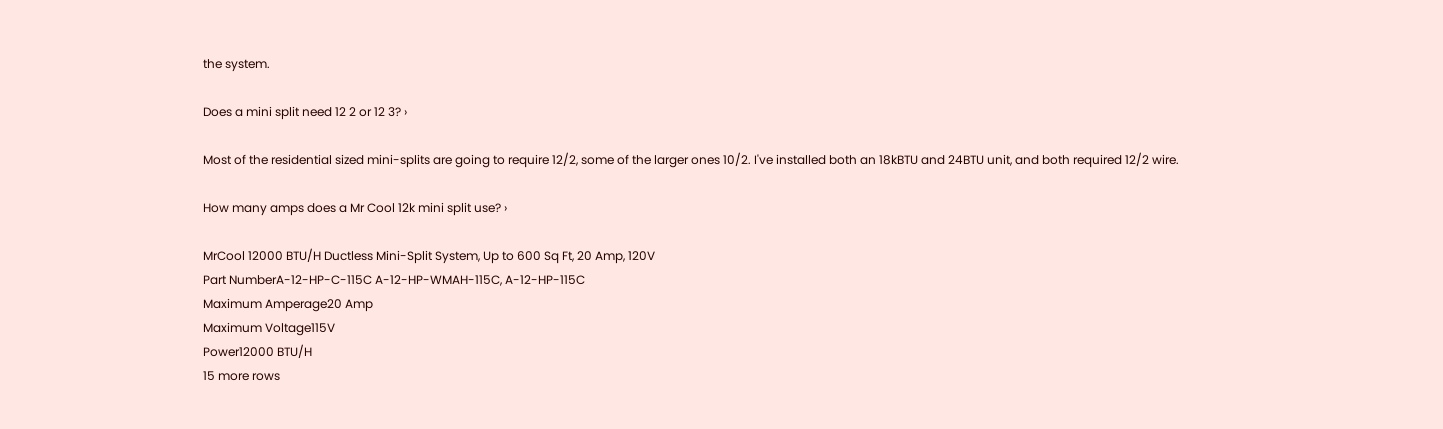the system.

Does a mini split need 12 2 or 12 3? ›

Most of the residential sized mini-splits are going to require 12/2, some of the larger ones 10/2. I've installed both an 18kBTU and 24BTU unit, and both required 12/2 wire.

How many amps does a Mr Cool 12k mini split use? ›

MrCool 12000 BTU/H Ductless Mini-Split System, Up to 600 Sq Ft, 20 Amp, 120V
Part NumberA-12-HP-C-115C A-12-HP-WMAH-115C, A-12-HP-115C
Maximum Amperage20 Amp
Maximum Voltage115V
Power12000 BTU/H
15 more rows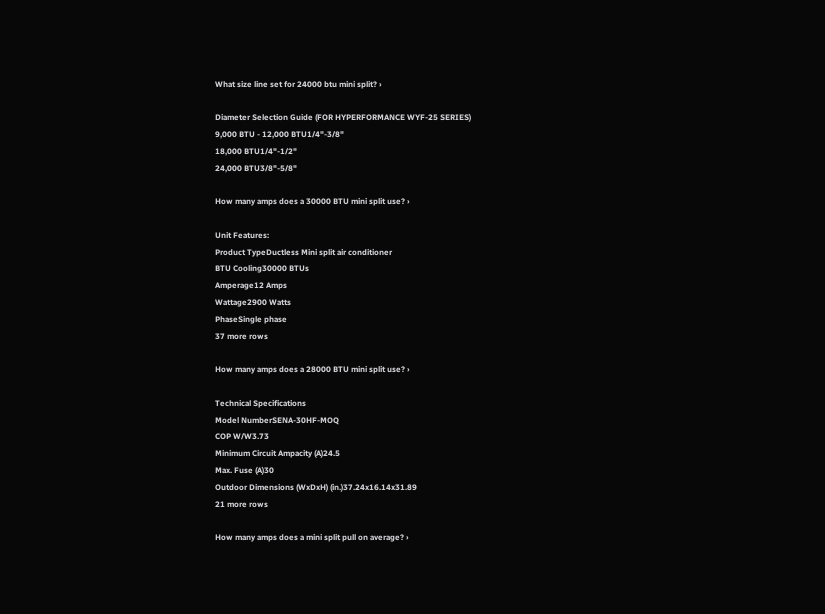What size line set for 24000 btu mini split? ›

Diameter Selection Guide (FOR HYPERFORMANCE WYF-25 SERIES)
9,000 BTU - 12,000 BTU1/4"-3/8"
18,000 BTU1/4"-1/2"
24,000 BTU3/8"-5/8"

How many amps does a 30000 BTU mini split use? ›

Unit Features:
Product TypeDuctless Mini split air conditioner
BTU Cooling30000 BTUs
Amperage12 Amps
Wattage2900 Watts
PhaseSingle phase
37 more rows

How many amps does a 28000 BTU mini split use? ›

Technical Specifications
Model NumberSENA-30HF-MOQ
COP W/W3.73
Minimum Circuit Ampacity (A)24.5
Max. Fuse (A)30
Outdoor Dimensions (WxDxH) (in.)37.24x16.14x31.89
21 more rows

How many amps does a mini split pull on average? ›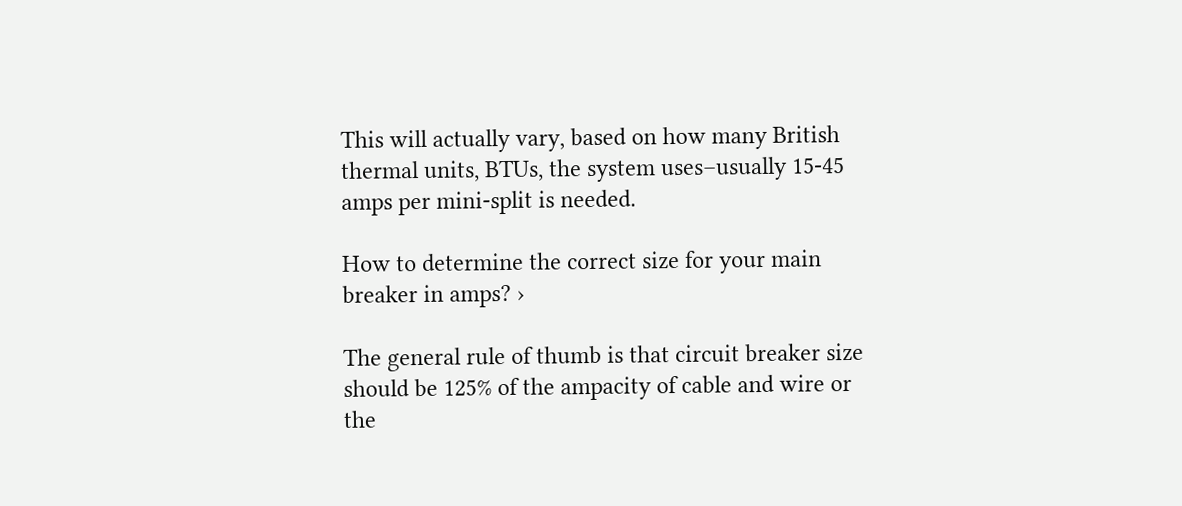This will actually vary, based on how many British thermal units, BTUs, the system uses–usually 15-45 amps per mini-split is needed.

How to determine the correct size for your main breaker in amps? ›

The general rule of thumb is that circuit breaker size should be 125% of the ampacity of cable and wire or the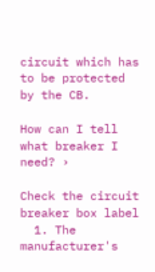circuit which has to be protected by the CB.

How can I tell what breaker I need? ›

Check the circuit breaker box label
  1. The manufacturer's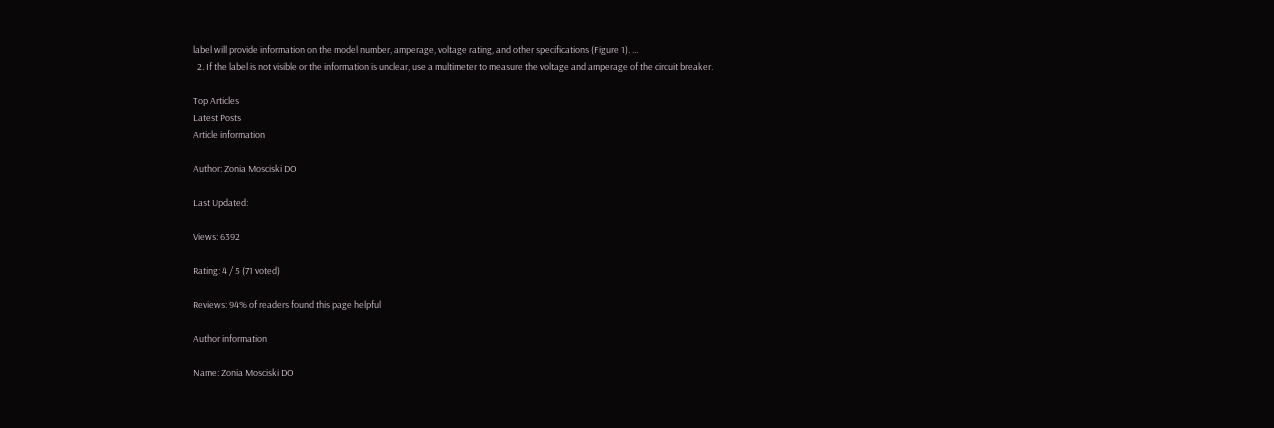label will provide information on the model number, amperage, voltage rating, and other specifications (Figure 1). ...
  2. If the label is not visible or the information is unclear, use a multimeter to measure the voltage and amperage of the circuit breaker.

Top Articles
Latest Posts
Article information

Author: Zonia Mosciski DO

Last Updated:

Views: 6392

Rating: 4 / 5 (71 voted)

Reviews: 94% of readers found this page helpful

Author information

Name: Zonia Mosciski DO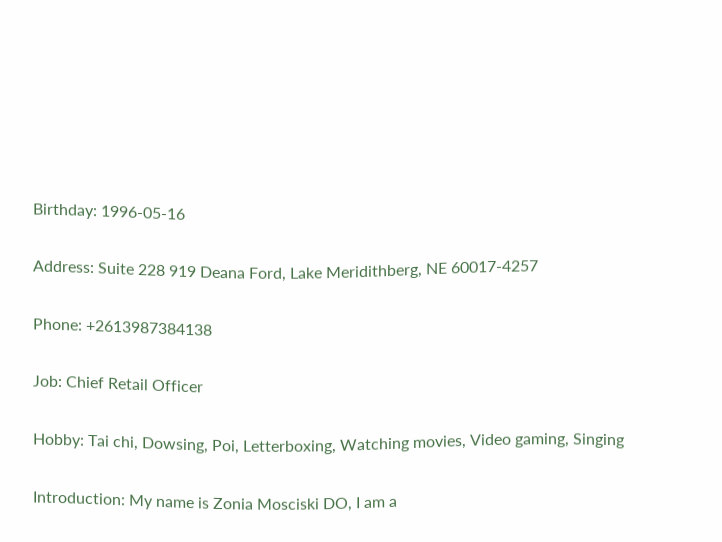Birthday: 1996-05-16

Address: Suite 228 919 Deana Ford, Lake Meridithberg, NE 60017-4257

Phone: +2613987384138

Job: Chief Retail Officer

Hobby: Tai chi, Dowsing, Poi, Letterboxing, Watching movies, Video gaming, Singing

Introduction: My name is Zonia Mosciski DO, I am a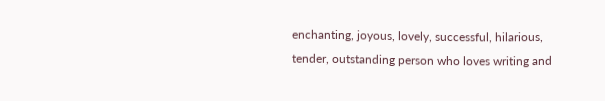enchanting, joyous, lovely, successful, hilarious, tender, outstanding person who loves writing and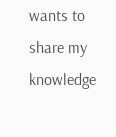wants to share my knowledge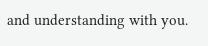and understanding with you.